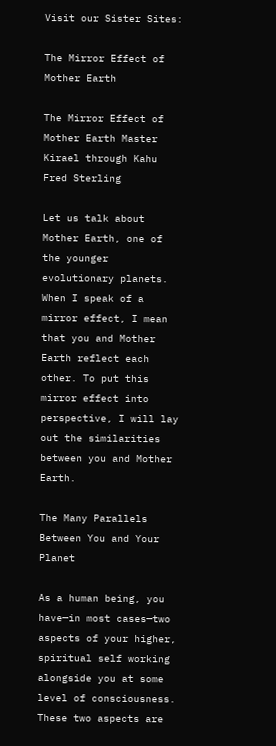Visit our Sister Sites:

The Mirror Effect of Mother Earth

The Mirror Effect of Mother Earth Master Kirael through Kahu Fred Sterling

Let us talk about Mother Earth, one of the younger evolutionary planets. When I speak of a mirror effect, I mean that you and Mother Earth reflect each other. To put this mirror effect into perspective, I will lay out the similarities between you and Mother Earth.

The Many Parallels Between You and Your Planet

As a human being, you have—in most cases—two aspects of your higher, spiritual self working alongside you at some level of consciousness. These two aspects are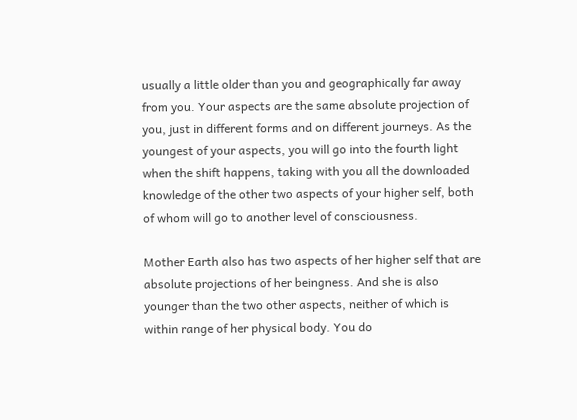usually a little older than you and geographically far away from you. Your aspects are the same absolute projection of you, just in different forms and on different journeys. As the youngest of your aspects, you will go into the fourth light when the shift happens, taking with you all the downloaded knowledge of the other two aspects of your higher self, both of whom will go to another level of consciousness.

Mother Earth also has two aspects of her higher self that are absolute projections of her beingness. And she is also younger than the two other aspects, neither of which is within range of her physical body. You do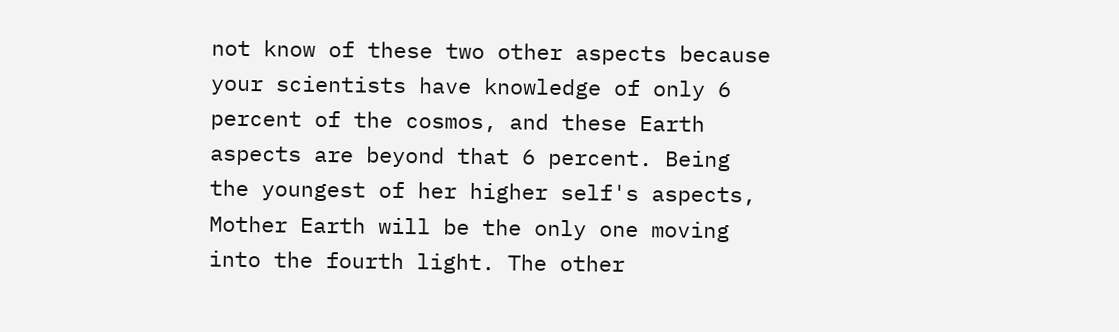not know of these two other aspects because your scientists have knowledge of only 6 percent of the cosmos, and these Earth aspects are beyond that 6 percent. Being the youngest of her higher self's aspects, Mother Earth will be the only one moving into the fourth light. The other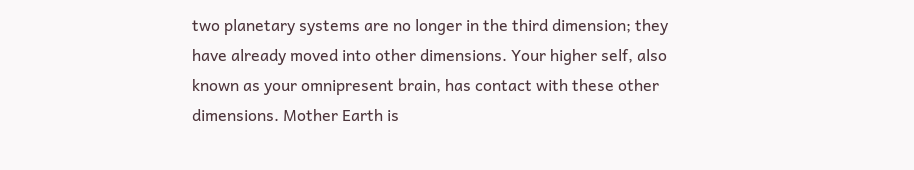two planetary systems are no longer in the third dimension; they have already moved into other dimensions. Your higher self, also known as your omnipresent brain, has contact with these other dimensions. Mother Earth is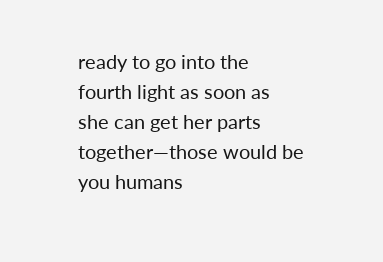ready to go into the fourth light as soon as she can get her parts together—those would be you humans